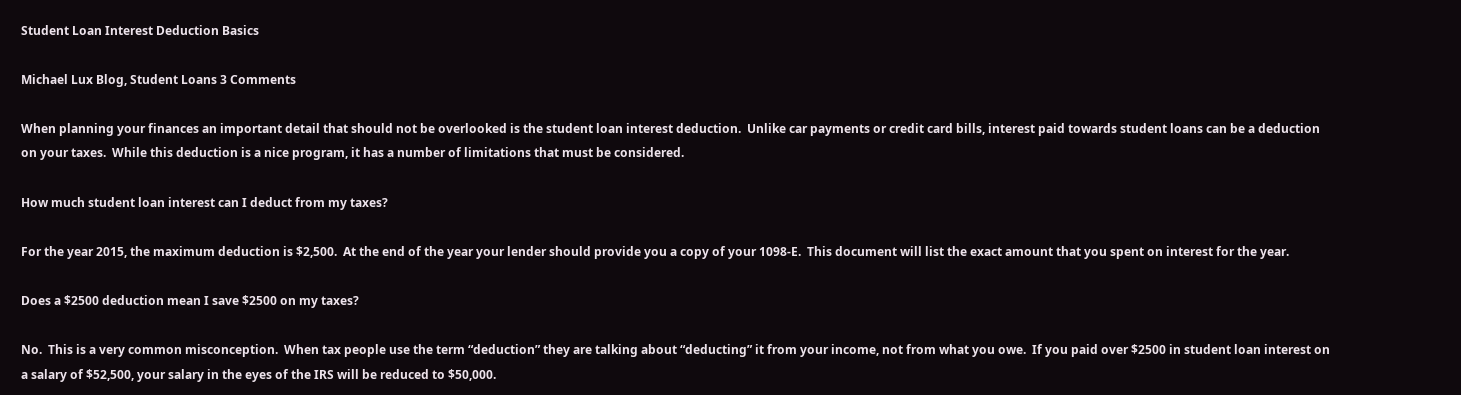Student Loan Interest Deduction Basics

Michael Lux Blog, Student Loans 3 Comments

When planning your finances an important detail that should not be overlooked is the student loan interest deduction.  Unlike car payments or credit card bills, interest paid towards student loans can be a deduction on your taxes.  While this deduction is a nice program, it has a number of limitations that must be considered.

How much student loan interest can I deduct from my taxes?

For the year 2015, the maximum deduction is $2,500.  At the end of the year your lender should provide you a copy of your 1098-E.  This document will list the exact amount that you spent on interest for the year.

Does a $2500 deduction mean I save $2500 on my taxes?

No.  This is a very common misconception.  When tax people use the term “deduction” they are talking about “deducting” it from your income, not from what you owe.  If you paid over $2500 in student loan interest on a salary of $52,500, your salary in the eyes of the IRS will be reduced to $50,000.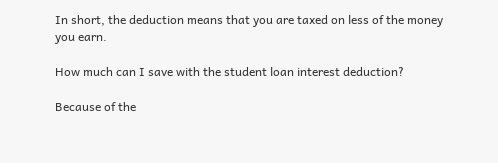In short, the deduction means that you are taxed on less of the money you earn.

How much can I save with the student loan interest deduction?

Because of the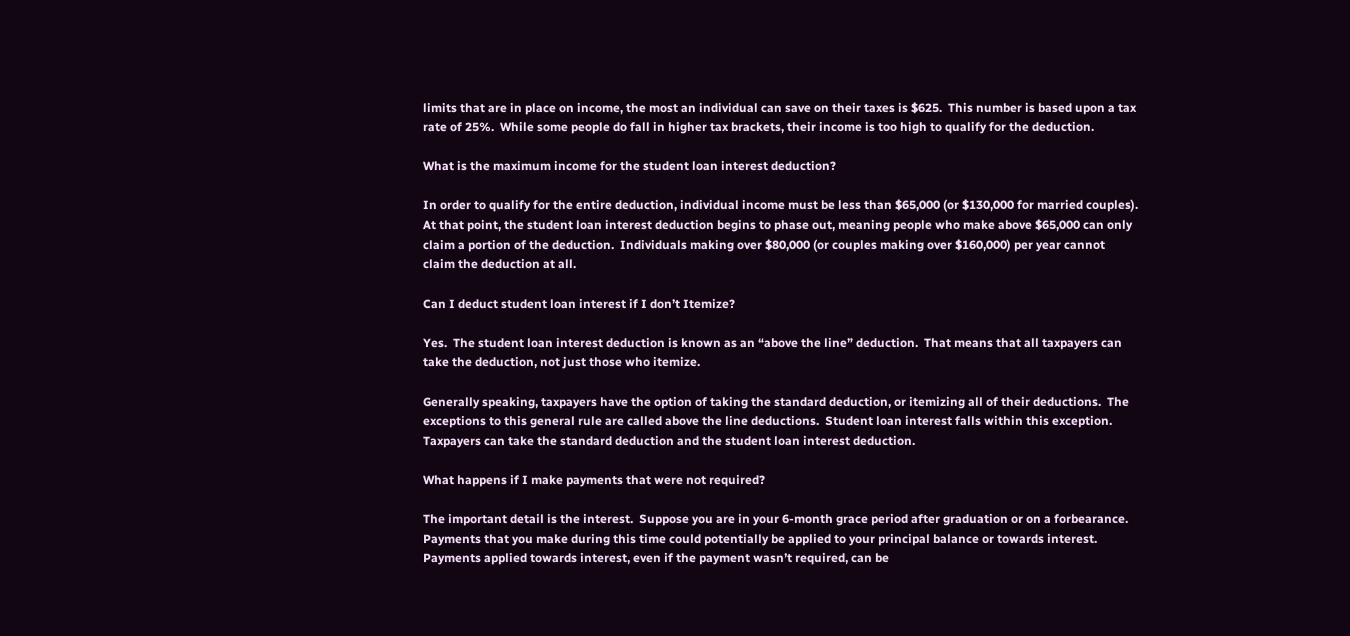limits that are in place on income, the most an individual can save on their taxes is $625.  This number is based upon a tax rate of 25%.  While some people do fall in higher tax brackets, their income is too high to qualify for the deduction.

What is the maximum income for the student loan interest deduction?

In order to qualify for the entire deduction, individual income must be less than $65,000 (or $130,000 for married couples).  At that point, the student loan interest deduction begins to phase out, meaning people who make above $65,000 can only claim a portion of the deduction.  Individuals making over $80,000 (or couples making over $160,000) per year cannot claim the deduction at all.

Can I deduct student loan interest if I don’t Itemize?

Yes.  The student loan interest deduction is known as an “above the line” deduction.  That means that all taxpayers can take the deduction, not just those who itemize.

Generally speaking, taxpayers have the option of taking the standard deduction, or itemizing all of their deductions.  The exceptions to this general rule are called above the line deductions.  Student loan interest falls within this exception.  Taxpayers can take the standard deduction and the student loan interest deduction.

What happens if I make payments that were not required?

The important detail is the interest.  Suppose you are in your 6-month grace period after graduation or on a forbearance.  Payments that you make during this time could potentially be applied to your principal balance or towards interest.  Payments applied towards interest, even if the payment wasn’t required, can be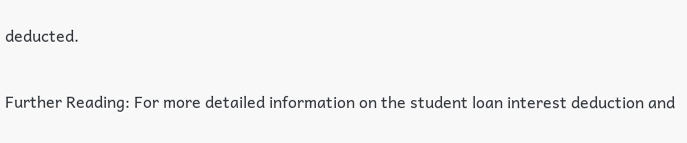deducted.

Further Reading: For more detailed information on the student loan interest deduction and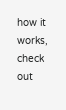how it works, check out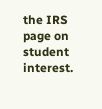the IRS page on student interest.